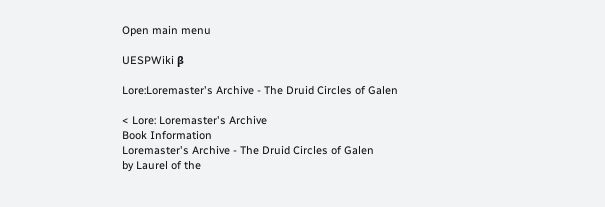Open main menu

UESPWiki β

Lore:Loremaster's Archive - The Druid Circles of Galen

< Lore: Loremaster's Archive
Book Information
Loremaster's Archive - The Druid Circles of Galen
by Laurel of the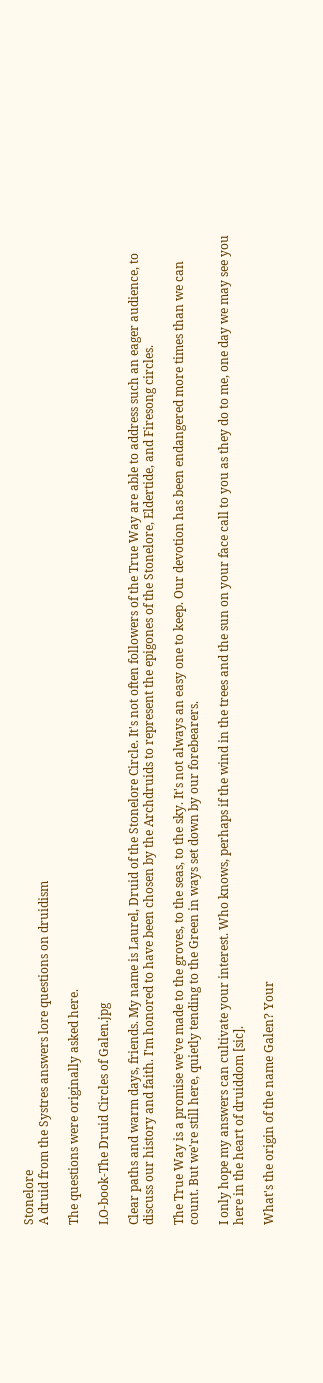Stonelore
A druid from the Systres answers lore questions on druidism

The questions were originally asked here.

LO-book-The Druid Circles of Galen.jpg

Clear paths and warm days, friends. My name is Laurel, Druid of the Stonelore Circle. It's not often followers of the True Way are able to address such an eager audience, to discuss our history and faith. I'm honored to have been chosen by the Archdruids to represent the epigones of the Stonelore, Eldertide, and Firesong circles.

The True Way is a promise we've made to the groves, to the seas, to the sky. It's not always an easy one to keep. Our devotion has been endangered more times than we can count. But we're still here, quietly tending to the Green in ways set down by our forebearers.

I only hope my answers can cultivate your interest. Who knows, perhaps if the wind in the trees and the sun on your face call to you as they do to me, one day we may see you here in the heart of druiddom [sic].

What's the origin of the name Galen? Your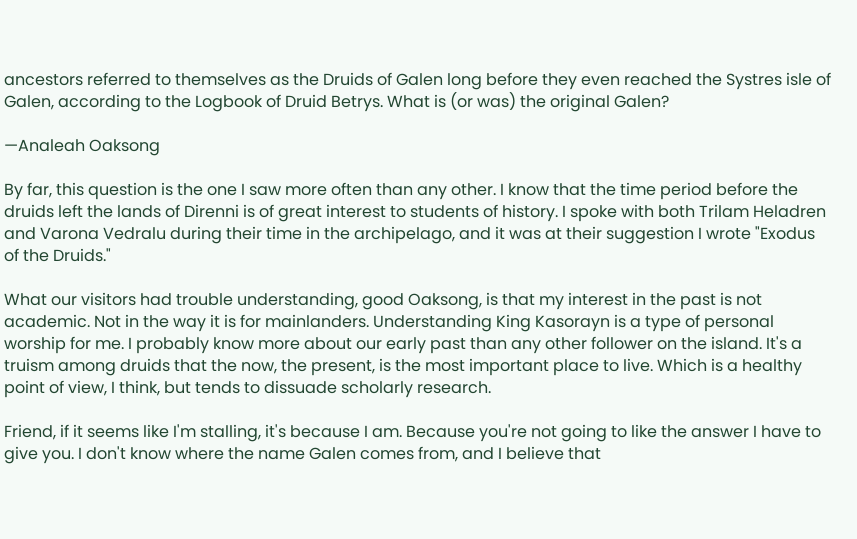ancestors referred to themselves as the Druids of Galen long before they even reached the Systres isle of Galen, according to the Logbook of Druid Betrys. What is (or was) the original Galen?

—Analeah Oaksong

By far, this question is the one I saw more often than any other. I know that the time period before the druids left the lands of Direnni is of great interest to students of history. I spoke with both Trilam Heladren and Varona Vedralu during their time in the archipelago, and it was at their suggestion I wrote "Exodus of the Druids."

What our visitors had trouble understanding, good Oaksong, is that my interest in the past is not academic. Not in the way it is for mainlanders. Understanding King Kasorayn is a type of personal worship for me. I probably know more about our early past than any other follower on the island. It's a truism among druids that the now, the present, is the most important place to live. Which is a healthy point of view, I think, but tends to dissuade scholarly research.

Friend, if it seems like I'm stalling, it's because I am. Because you're not going to like the answer I have to give you. I don't know where the name Galen comes from, and I believe that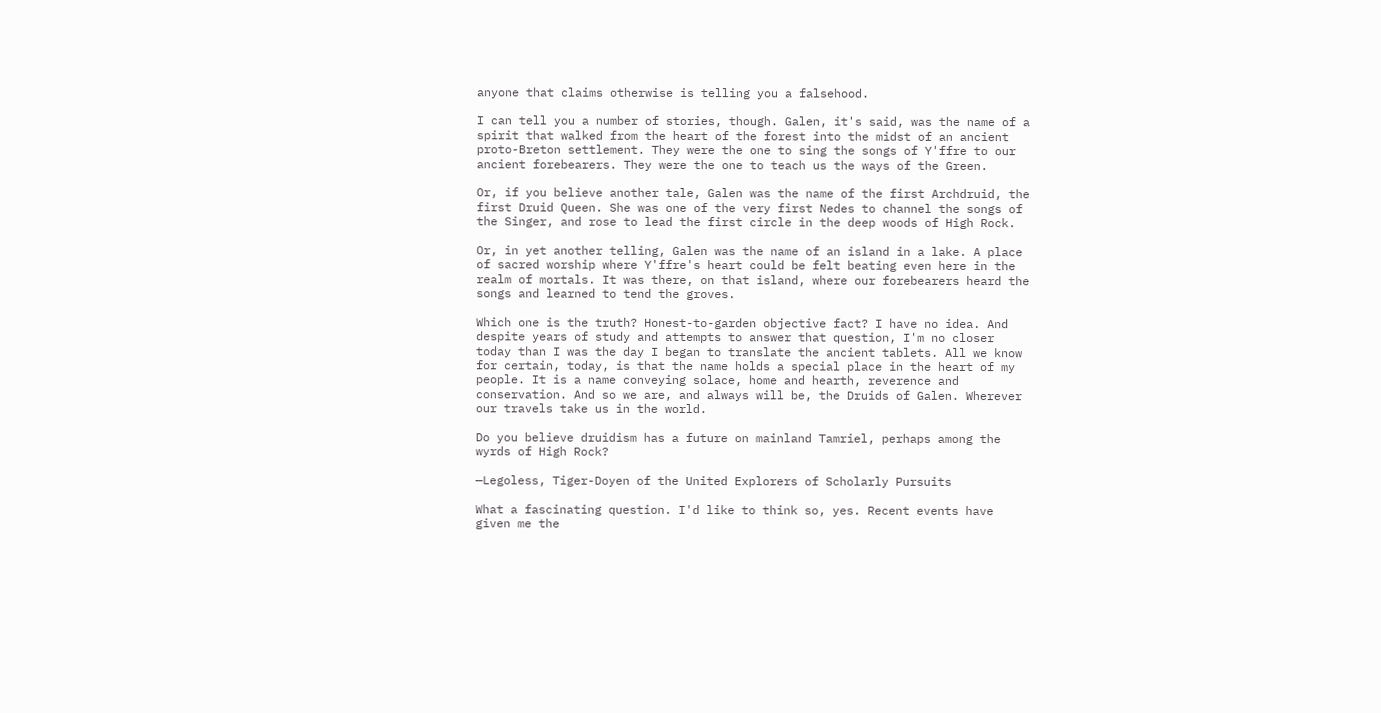anyone that claims otherwise is telling you a falsehood.

I can tell you a number of stories, though. Galen, it's said, was the name of a spirit that walked from the heart of the forest into the midst of an ancient proto-Breton settlement. They were the one to sing the songs of Y'ffre to our ancient forebearers. They were the one to teach us the ways of the Green.

Or, if you believe another tale, Galen was the name of the first Archdruid, the first Druid Queen. She was one of the very first Nedes to channel the songs of the Singer, and rose to lead the first circle in the deep woods of High Rock.

Or, in yet another telling, Galen was the name of an island in a lake. A place of sacred worship where Y'ffre's heart could be felt beating even here in the realm of mortals. It was there, on that island, where our forebearers heard the songs and learned to tend the groves.

Which one is the truth? Honest-to-garden objective fact? I have no idea. And despite years of study and attempts to answer that question, I'm no closer today than I was the day I began to translate the ancient tablets. All we know for certain, today, is that the name holds a special place in the heart of my people. It is a name conveying solace, home and hearth, reverence and conservation. And so we are, and always will be, the Druids of Galen. Wherever our travels take us in the world.

Do you believe druidism has a future on mainland Tamriel, perhaps among the wyrds of High Rock?

—Legoless, Tiger-Doyen of the United Explorers of Scholarly Pursuits

What a fascinating question. I'd like to think so, yes. Recent events have given me the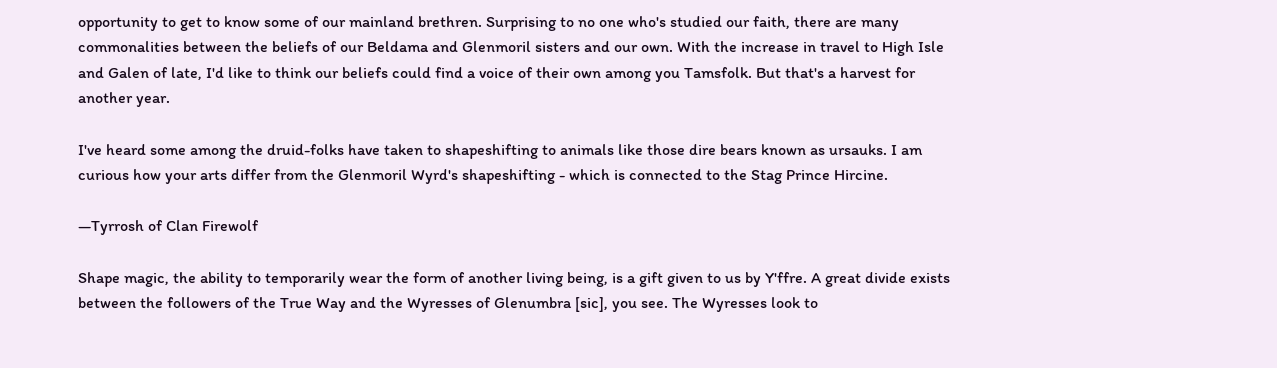opportunity to get to know some of our mainland brethren. Surprising to no one who's studied our faith, there are many commonalities between the beliefs of our Beldama and Glenmoril sisters and our own. With the increase in travel to High Isle and Galen of late, I'd like to think our beliefs could find a voice of their own among you Tamsfolk. But that's a harvest for another year.

I've heard some among the druid-folks have taken to shapeshifting to animals like those dire bears known as ursauks. I am curious how your arts differ from the Glenmoril Wyrd's shapeshifting - which is connected to the Stag Prince Hircine.

—Tyrrosh of Clan Firewolf

Shape magic, the ability to temporarily wear the form of another living being, is a gift given to us by Y'ffre. A great divide exists between the followers of the True Way and the Wyresses of Glenumbra [sic], you see. The Wyresses look to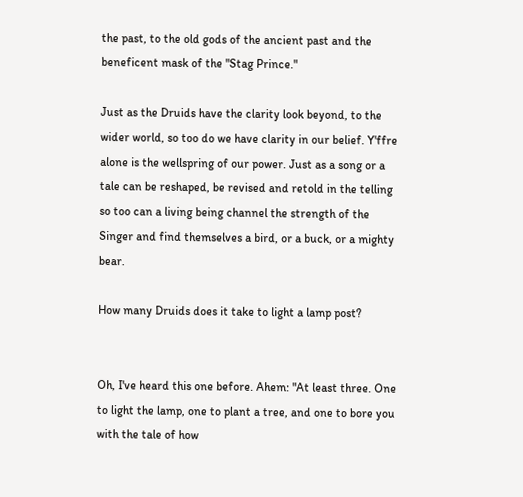the past, to the old gods of the ancient past and the beneficent mask of the "Stag Prince."

Just as the Druids have the clarity look beyond, to the wider world, so too do we have clarity in our belief. Y'ffre alone is the wellspring of our power. Just as a song or a tale can be reshaped, be revised and retold in the telling so too can a living being channel the strength of the Singer and find themselves a bird, or a buck, or a mighty bear.

How many Druids does it take to light a lamp post?


Oh, I've heard this one before. Ahem: "At least three. One to light the lamp, one to plant a tree, and one to bore you with the tale of how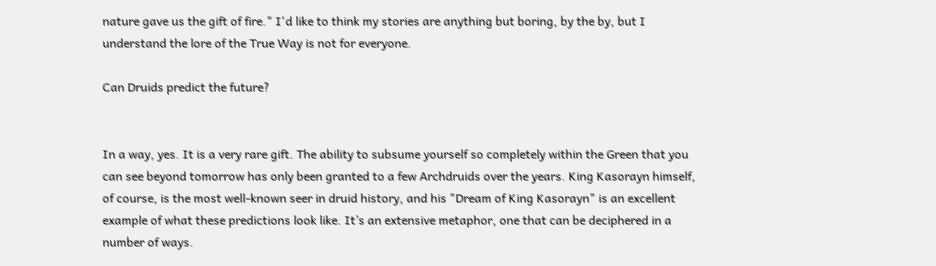nature gave us the gift of fire." I'd like to think my stories are anything but boring, by the by, but I understand the lore of the True Way is not for everyone.

Can Druids predict the future?


In a way, yes. It is a very rare gift. The ability to subsume yourself so completely within the Green that you can see beyond tomorrow has only been granted to a few Archdruids over the years. King Kasorayn himself, of course, is the most well-known seer in druid history, and his "Dream of King Kasorayn" is an excellent example of what these predictions look like. It’s an extensive metaphor, one that can be deciphered in a number of ways.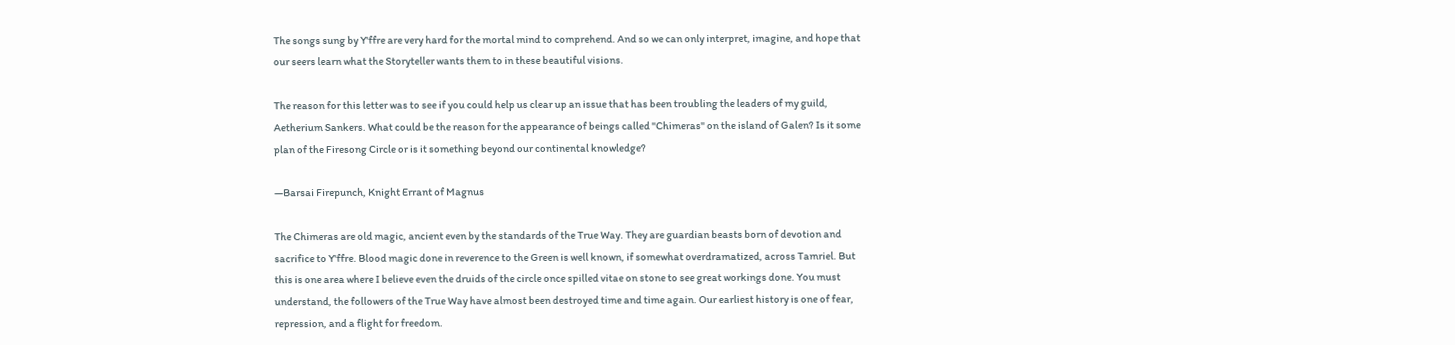The songs sung by Y'ffre are very hard for the mortal mind to comprehend. And so we can only interpret, imagine, and hope that our seers learn what the Storyteller wants them to in these beautiful visions.

The reason for this letter was to see if you could help us clear up an issue that has been troubling the leaders of my guild, Aetherium Sankers. What could be the reason for the appearance of beings called "Chimeras" on the island of Galen? Is it some plan of the Firesong Circle or is it something beyond our continental knowledge?

—Barsai Firepunch, Knight Errant of Magnus

The Chimeras are old magic, ancient even by the standards of the True Way. They are guardian beasts born of devotion and sacrifice to Y'ffre. Blood magic done in reverence to the Green is well known, if somewhat overdramatized, across Tamriel. But this is one area where I believe even the druids of the circle once spilled vitae on stone to see great workings done. You must understand, the followers of the True Way have almost been destroyed time and time again. Our earliest history is one of fear, repression, and a flight for freedom.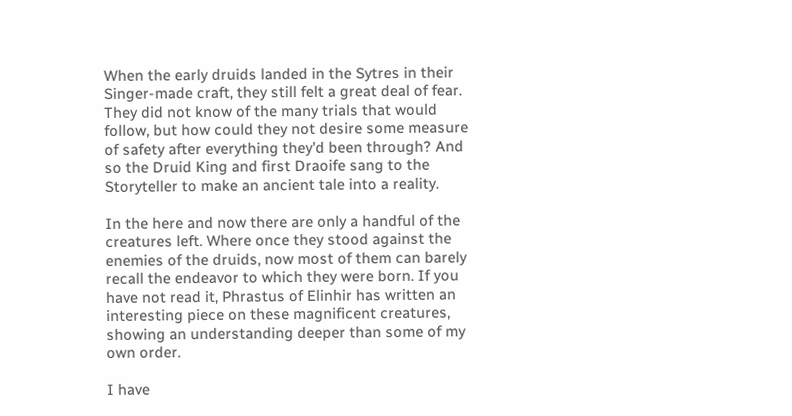When the early druids landed in the Sytres in their Singer-made craft, they still felt a great deal of fear. They did not know of the many trials that would follow, but how could they not desire some measure of safety after everything they'd been through? And so the Druid King and first Draoife sang to the Storyteller to make an ancient tale into a reality.

In the here and now there are only a handful of the creatures left. Where once they stood against the enemies of the druids, now most of them can barely recall the endeavor to which they were born. If you have not read it, Phrastus of Elinhir has written an interesting piece on these magnificent creatures, showing an understanding deeper than some of my own order.

I have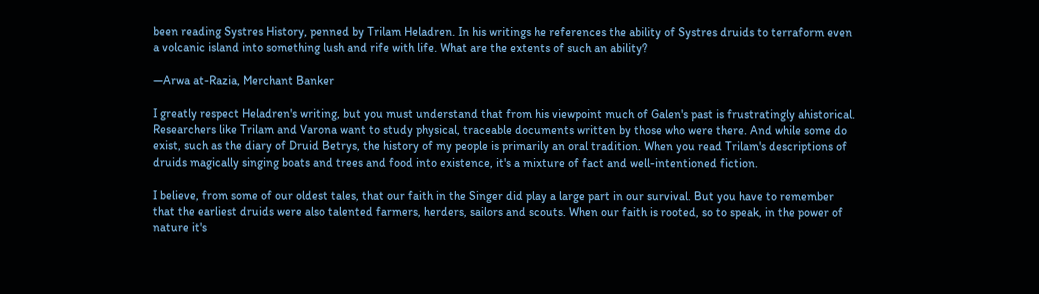been reading Systres History, penned by Trilam Heladren. In his writings he references the ability of Systres druids to terraform even a volcanic island into something lush and rife with life. What are the extents of such an ability?

—Arwa at-Razia, Merchant Banker

I greatly respect Heladren's writing, but you must understand that from his viewpoint much of Galen's past is frustratingly ahistorical. Researchers like Trilam and Varona want to study physical, traceable documents written by those who were there. And while some do exist, such as the diary of Druid Betrys, the history of my people is primarily an oral tradition. When you read Trilam's descriptions of druids magically singing boats and trees and food into existence, it's a mixture of fact and well-intentioned fiction.

I believe, from some of our oldest tales, that our faith in the Singer did play a large part in our survival. But you have to remember that the earliest druids were also talented farmers, herders, sailors and scouts. When our faith is rooted, so to speak, in the power of nature it's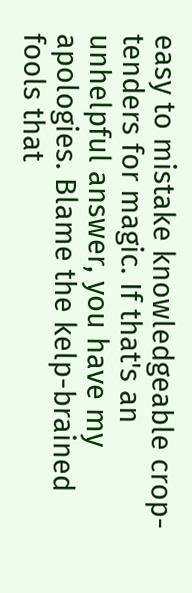easy to mistake knowledgeable crop-tenders for magic. If that's an unhelpful answer, you have my apologies. Blame the kelp-brained fools that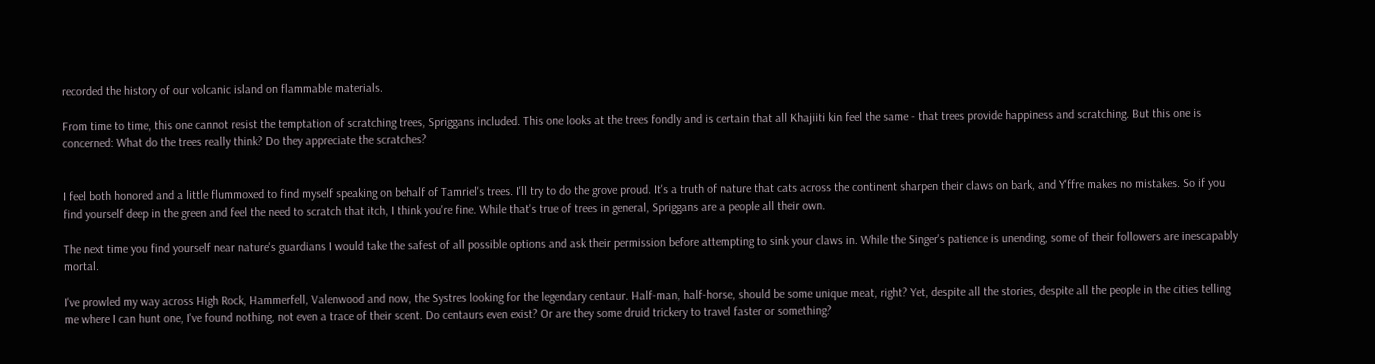recorded the history of our volcanic island on flammable materials.

From time to time, this one cannot resist the temptation of scratching trees, Spriggans included. This one looks at the trees fondly and is certain that all Khajiiti kin feel the same - that trees provide happiness and scratching. But this one is concerned: What do the trees really think? Do they appreciate the scratches?


I feel both honored and a little flummoxed to find myself speaking on behalf of Tamriel's trees. I'll try to do the grove proud. It's a truth of nature that cats across the continent sharpen their claws on bark, and Y'ffre makes no mistakes. So if you find yourself deep in the green and feel the need to scratch that itch, I think you're fine. While that's true of trees in general, Spriggans are a people all their own.

The next time you find yourself near nature's guardians I would take the safest of all possible options and ask their permission before attempting to sink your claws in. While the Singer's patience is unending, some of their followers are inescapably mortal.

I've prowled my way across High Rock, Hammerfell, Valenwood and now, the Systres looking for the legendary centaur. Half-man, half-horse, should be some unique meat, right? Yet, despite all the stories, despite all the people in the cities telling me where I can hunt one, I've found nothing, not even a trace of their scent. Do centaurs even exist? Or are they some druid trickery to travel faster or something?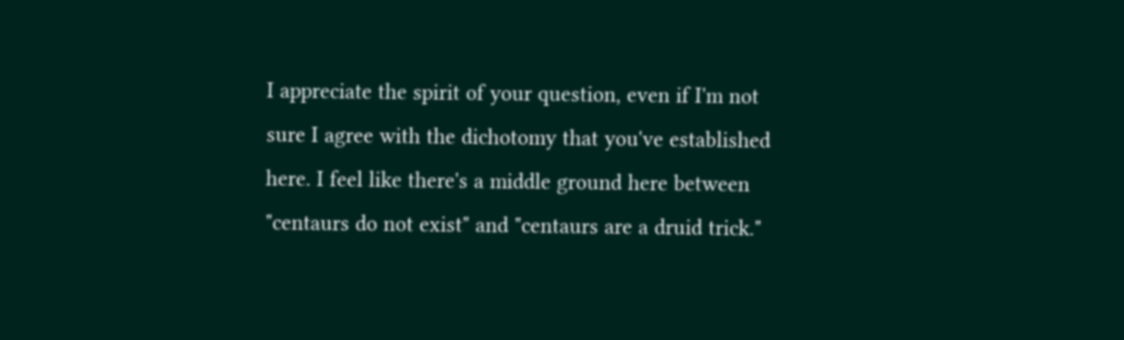I appreciate the spirit of your question, even if I'm not sure I agree with the dichotomy that you've established here. I feel like there's a middle ground here between "centaurs do not exist" and "centaurs are a druid trick."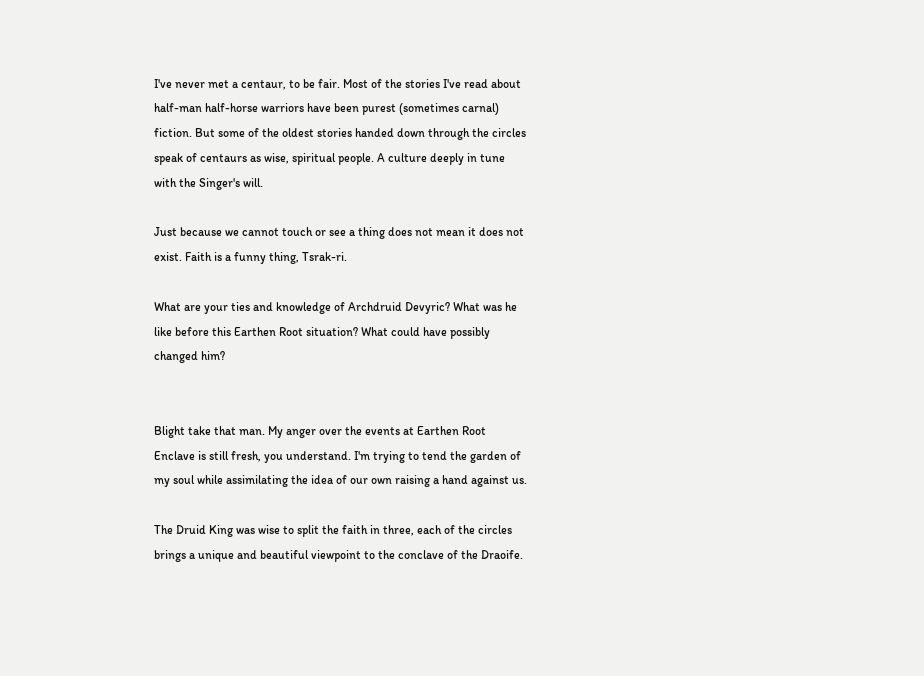I've never met a centaur, to be fair. Most of the stories I've read about half-man half-horse warriors have been purest (sometimes carnal) fiction. But some of the oldest stories handed down through the circles speak of centaurs as wise, spiritual people. A culture deeply in tune with the Singer's will.

Just because we cannot touch or see a thing does not mean it does not exist. Faith is a funny thing, Tsrak-ri.

What are your ties and knowledge of Archdruid Devyric? What was he like before this Earthen Root situation? What could have possibly changed him?


Blight take that man. My anger over the events at Earthen Root Enclave is still fresh, you understand. I'm trying to tend the garden of my soul while assimilating the idea of our own raising a hand against us.

The Druid King was wise to split the faith in three, each of the circles brings a unique and beautiful viewpoint to the conclave of the Draoife.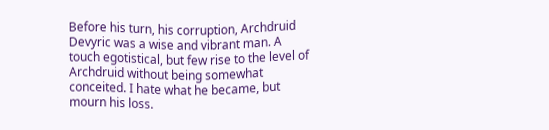Before his turn, his corruption, Archdruid Devyric was a wise and vibrant man. A touch egotistical, but few rise to the level of Archdruid without being somewhat conceited. I hate what he became, but mourn his loss.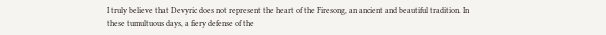I truly believe that Devyric does not represent the heart of the Firesong, an ancient and beautiful tradition. In these tumultuous days, a fiery defense of the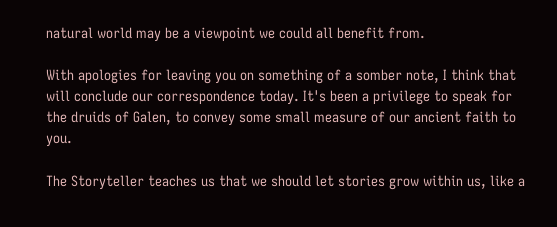natural world may be a viewpoint we could all benefit from.

With apologies for leaving you on something of a somber note, I think that will conclude our correspondence today. It's been a privilege to speak for the druids of Galen, to convey some small measure of our ancient faith to you.

The Storyteller teaches us that we should let stories grow within us, like a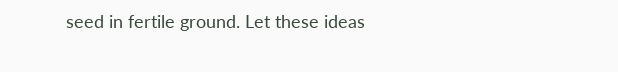seed in fertile ground. Let these ideas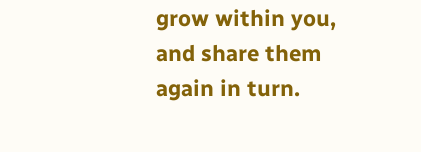grow within you, and share them again in turn.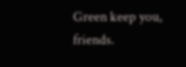Green keep you, friends.